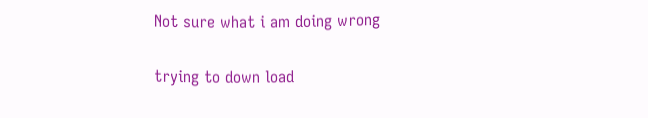Not sure what i am doing wrong

trying to down load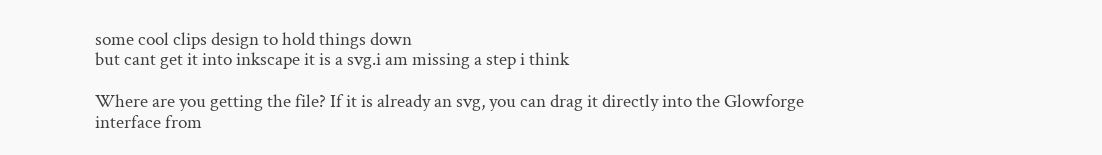some cool clips design to hold things down
but cant get it into inkscape it is a svg.i am missing a step i think

Where are you getting the file? If it is already an svg, you can drag it directly into the Glowforge interface from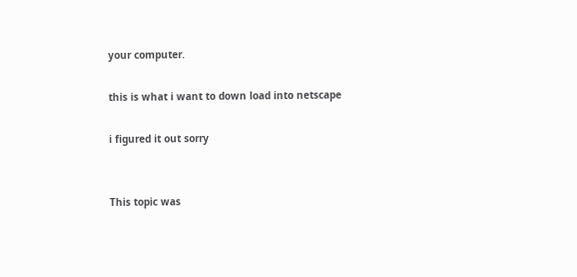your computer.

this is what i want to down load into netscape

i figured it out sorry


This topic was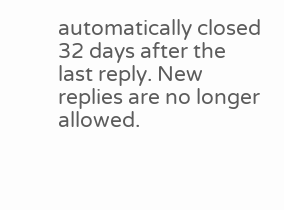automatically closed 32 days after the last reply. New replies are no longer allowed.